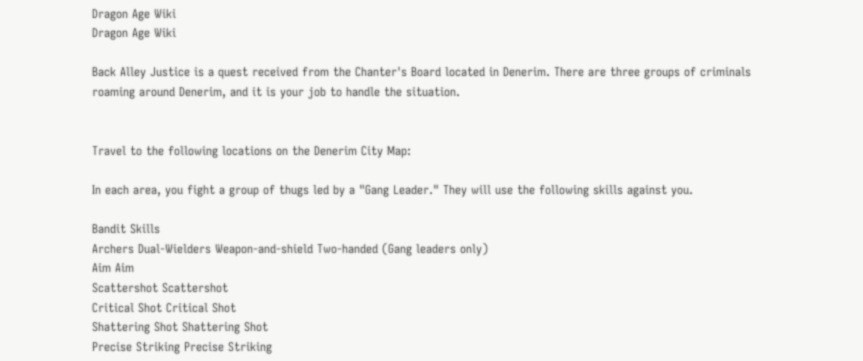Dragon Age Wiki
Dragon Age Wiki

Back Alley Justice is a quest received from the Chanter's Board located in Denerim. There are three groups of criminals roaming around Denerim, and it is your job to handle the situation.


Travel to the following locations on the Denerim City Map:

In each area, you fight a group of thugs led by a "Gang Leader." They will use the following skills against you.

Bandit Skills
Archers Dual-Wielders Weapon-and-shield Two-handed (Gang leaders only)
Aim Aim
Scattershot Scattershot
Critical Shot Critical Shot
Shattering Shot Shattering Shot
Precise Striking Precise Striking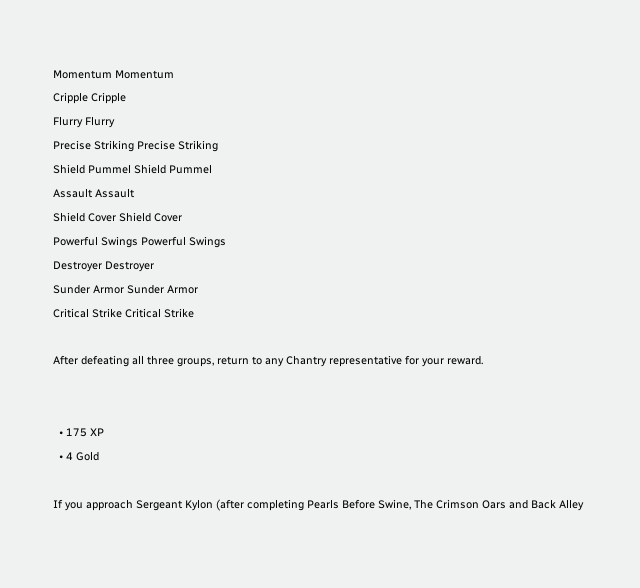Momentum Momentum
Cripple Cripple
Flurry Flurry
Precise Striking Precise Striking
Shield Pummel Shield Pummel
Assault Assault
Shield Cover Shield Cover
Powerful Swings Powerful Swings
Destroyer Destroyer
Sunder Armor Sunder Armor
Critical Strike Critical Strike

After defeating all three groups, return to any Chantry representative for your reward.


  • 175 XP
  • 4 Gold

If you approach Sergeant Kylon (after completing Pearls Before Swine, The Crimson Oars and Back Alley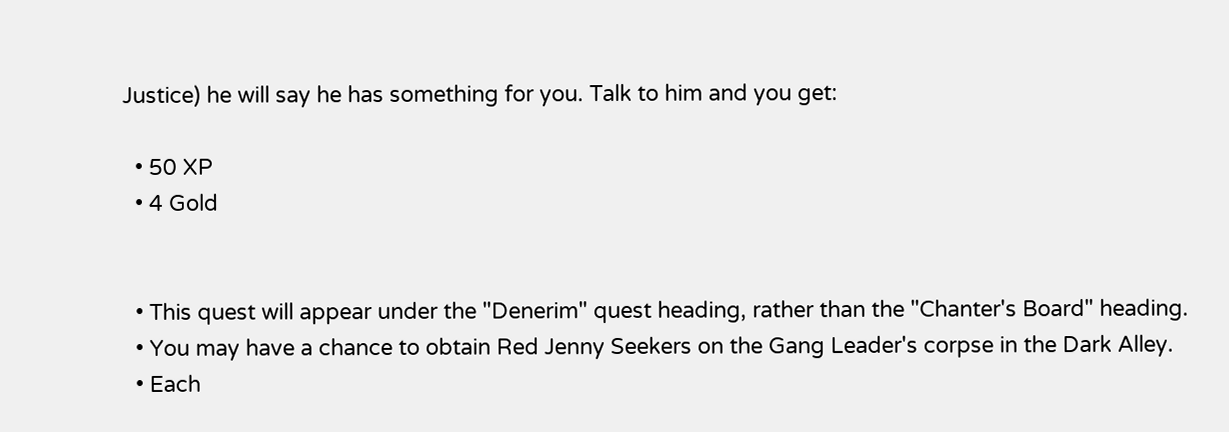Justice) he will say he has something for you. Talk to him and you get:

  • 50 XP
  • 4 Gold


  • This quest will appear under the "Denerim" quest heading, rather than the "Chanter's Board" heading.
  • You may have a chance to obtain Red Jenny Seekers on the Gang Leader's corpse in the Dark Alley.
  • Each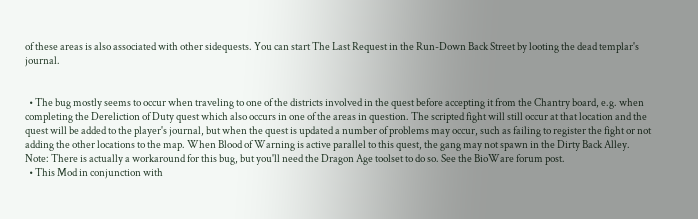of these areas is also associated with other sidequests. You can start The Last Request in the Run-Down Back Street by looting the dead templar's journal.


  • The bug mostly seems to occur when traveling to one of the districts involved in the quest before accepting it from the Chantry board, e.g. when completing the Dereliction of Duty quest which also occurs in one of the areas in question. The scripted fight will still occur at that location and the quest will be added to the player's journal, but when the quest is updated a number of problems may occur, such as failing to register the fight or not adding the other locations to the map. When Blood of Warning is active parallel to this quest, the gang may not spawn in the Dirty Back Alley.
Note: There is actually a workaround for this bug, but you'll need the Dragon Age toolset to do so. See the BioWare forum post.
  • This Mod in conjunction with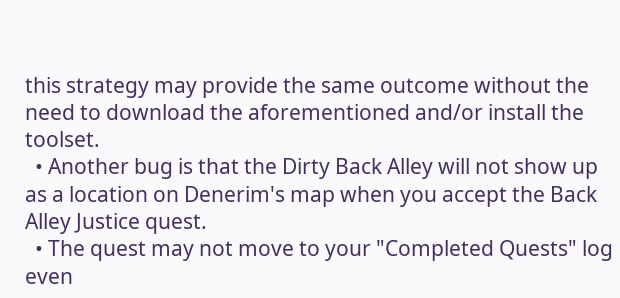this strategy may provide the same outcome without the need to download the aforementioned and/or install the toolset.
  • Another bug is that the Dirty Back Alley will not show up as a location on Denerim's map when you accept the Back Alley Justice quest.
  • The quest may not move to your "Completed Quests" log even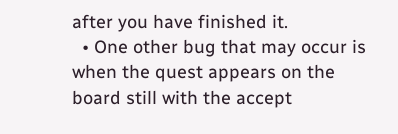after you have finished it.
  • One other bug that may occur is when the quest appears on the board still with the accept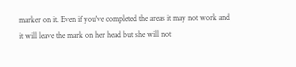marker on it. Even if you've completed the areas it may not work and it will leave the mark on her head but she will not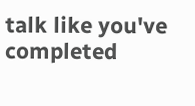talk like you've completed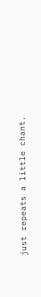just repeats a little chant.